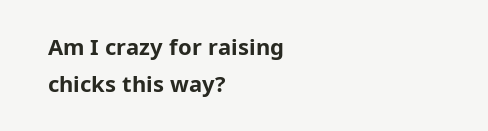Am I crazy for raising chicks this way?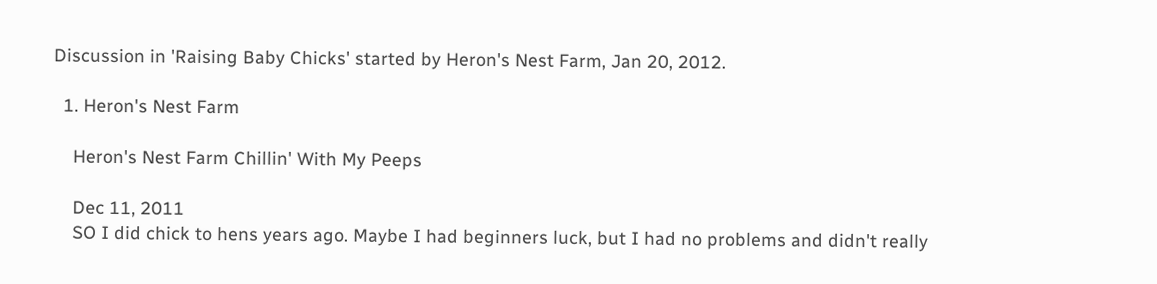Discussion in 'Raising Baby Chicks' started by Heron's Nest Farm, Jan 20, 2012.

  1. Heron's Nest Farm

    Heron's Nest Farm Chillin' With My Peeps

    Dec 11, 2011
    SO I did chick to hens years ago. Maybe I had beginners luck, but I had no problems and didn't really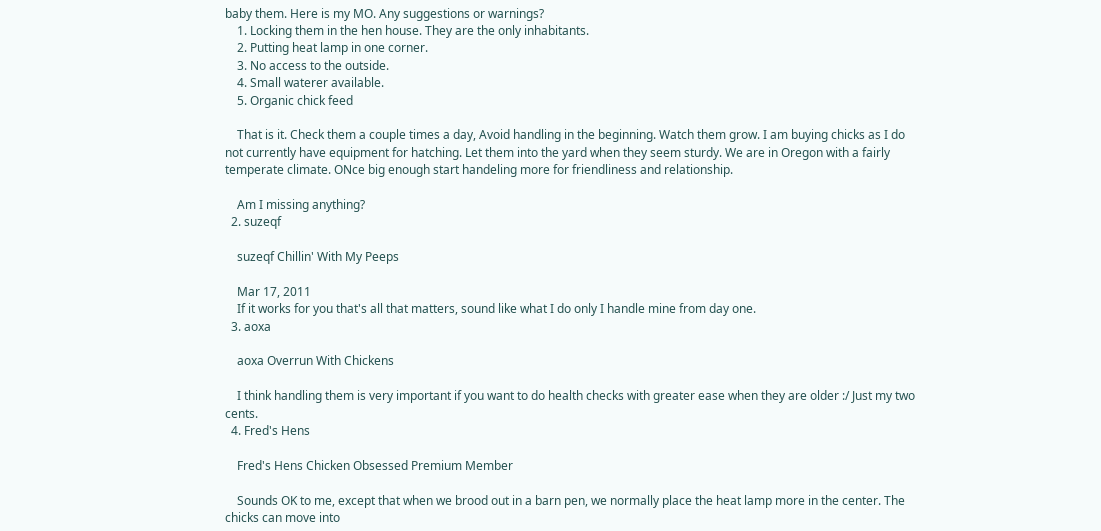baby them. Here is my MO. Any suggestions or warnings?
    1. Locking them in the hen house. They are the only inhabitants.
    2. Putting heat lamp in one corner.
    3. No access to the outside.
    4. Small waterer available.
    5. Organic chick feed

    That is it. Check them a couple times a day, Avoid handling in the beginning. Watch them grow. I am buying chicks as I do not currently have equipment for hatching. Let them into the yard when they seem sturdy. We are in Oregon with a fairly temperate climate. ONce big enough start handeling more for friendliness and relationship.

    Am I missing anything?
  2. suzeqf

    suzeqf Chillin' With My Peeps

    Mar 17, 2011
    If it works for you that's all that matters, sound like what I do only I handle mine from day one.
  3. aoxa

    aoxa Overrun With Chickens

    I think handling them is very important if you want to do health checks with greater ease when they are older :/ Just my two cents.
  4. Fred's Hens

    Fred's Hens Chicken Obsessed Premium Member

    Sounds OK to me, except that when we brood out in a barn pen, we normally place the heat lamp more in the center. The chicks can move into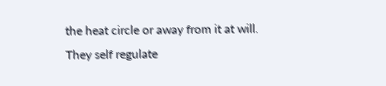the heat circle or away from it at will. They self regulate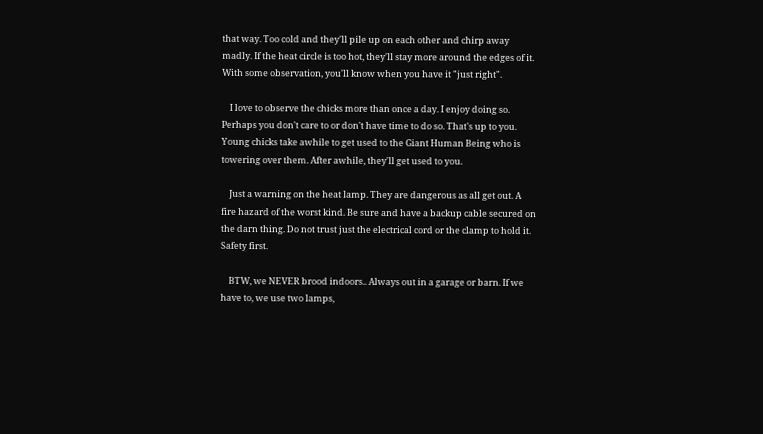that way. Too cold and they'll pile up on each other and chirp away madly. If the heat circle is too hot, they'll stay more around the edges of it. With some observation, you'll know when you have it "just right".

    I love to observe the chicks more than once a day. I enjoy doing so. Perhaps you don't care to or don't have time to do so. That's up to you. Young chicks take awhile to get used to the Giant Human Being who is towering over them. After awhile, they'll get used to you.

    Just a warning on the heat lamp. They are dangerous as all get out. A fire hazard of the worst kind. Be sure and have a backup cable secured on the darn thing. Do not trust just the electrical cord or the clamp to hold it. Safety first.

    BTW, we NEVER brood indoors.. Always out in a garage or barn. If we have to, we use two lamps,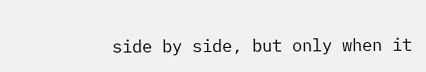side by side, but only when it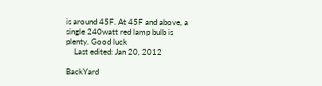is around 45F. At 45F and above, a single 240watt red lamp bulb is plenty. Good luck
    Last edited: Jan 20, 2012

BackYard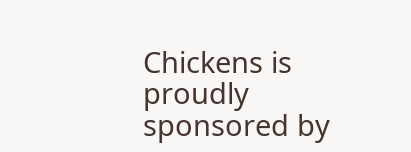Chickens is proudly sponsored by